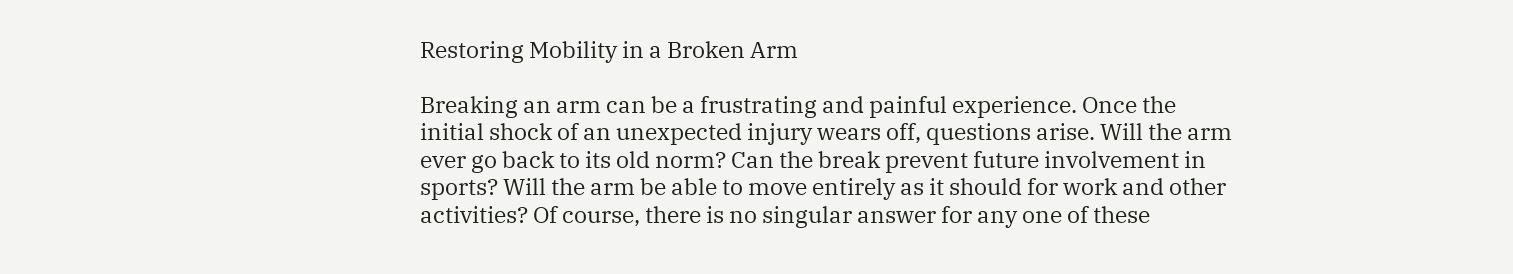Restoring Mobility in a Broken Arm

Breaking an arm can be a frustrating and painful experience. Once the initial shock of an unexpected injury wears off, questions arise. Will the arm ever go back to its old norm? Can the break prevent future involvement in sports? Will the arm be able to move entirely as it should for work and other activities? Of course, there is no singular answer for any one of these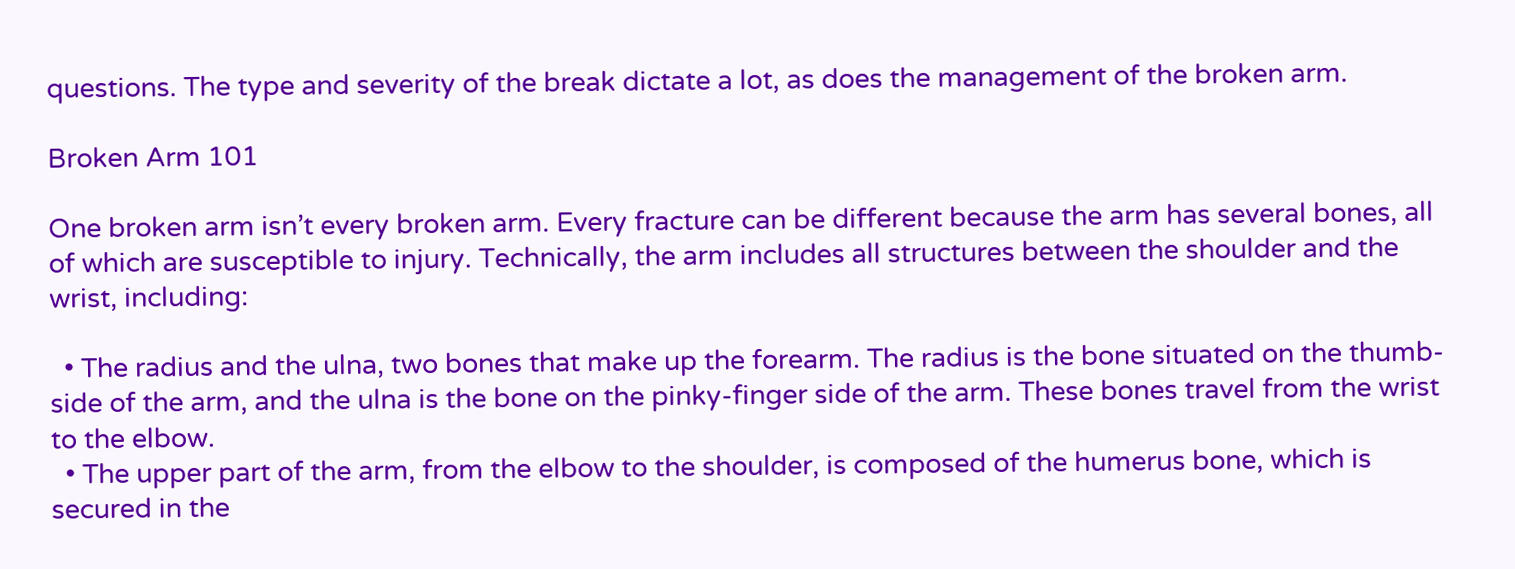questions. The type and severity of the break dictate a lot, as does the management of the broken arm.

Broken Arm 101

One broken arm isn’t every broken arm. Every fracture can be different because the arm has several bones, all of which are susceptible to injury. Technically, the arm includes all structures between the shoulder and the wrist, including:

  • The radius and the ulna, two bones that make up the forearm. The radius is the bone situated on the thumb-side of the arm, and the ulna is the bone on the pinky-finger side of the arm. These bones travel from the wrist to the elbow.
  • The upper part of the arm, from the elbow to the shoulder, is composed of the humerus bone, which is secured in the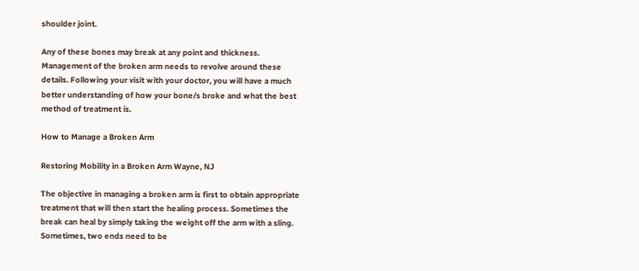shoulder joint.

Any of these bones may break at any point and thickness. Management of the broken arm needs to revolve around these details. Following your visit with your doctor, you will have a much better understanding of how your bone/s broke and what the best method of treatment is.

How to Manage a Broken Arm

Restoring Mobility in a Broken Arm Wayne, NJ

The objective in managing a broken arm is first to obtain appropriate treatment that will then start the healing process. Sometimes the break can heal by simply taking the weight off the arm with a sling. Sometimes, two ends need to be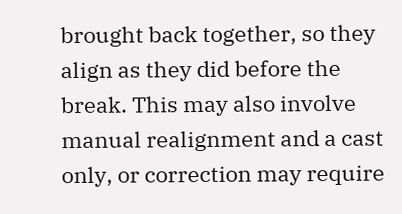brought back together, so they align as they did before the break. This may also involve manual realignment and a cast only, or correction may require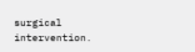surgical intervention.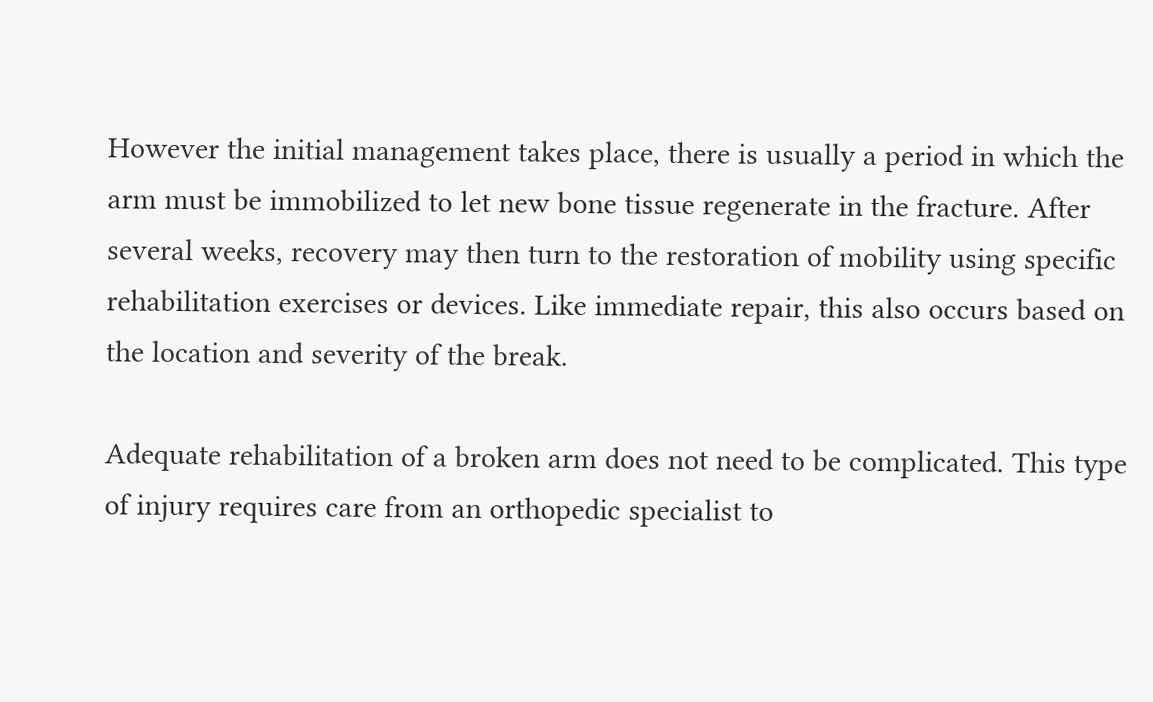However the initial management takes place, there is usually a period in which the arm must be immobilized to let new bone tissue regenerate in the fracture. After several weeks, recovery may then turn to the restoration of mobility using specific rehabilitation exercises or devices. Like immediate repair, this also occurs based on the location and severity of the break.

Adequate rehabilitation of a broken arm does not need to be complicated. This type of injury requires care from an orthopedic specialist to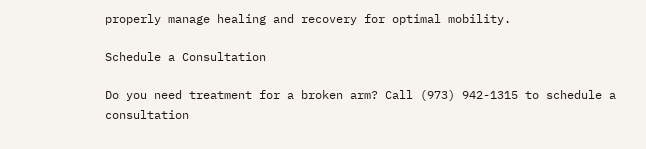properly manage healing and recovery for optimal mobility.

Schedule a Consultation

Do you need treatment for a broken arm? Call (973) 942-1315 to schedule a consultation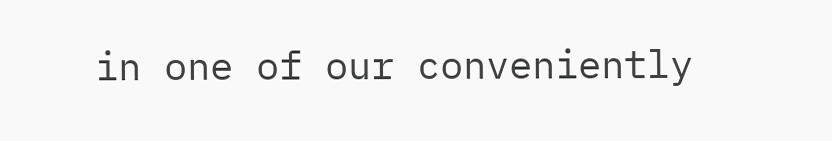in one of our conveniently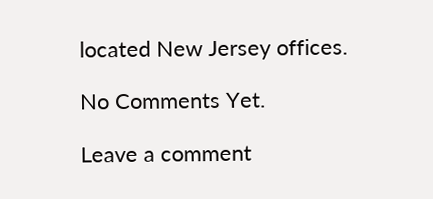located New Jersey offices.

No Comments Yet.

Leave a comment